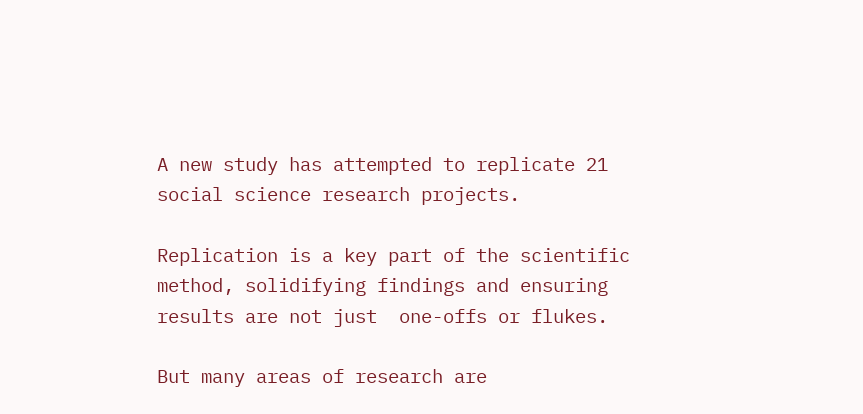A new study has attempted to replicate 21 social science research projects.

Replication is a key part of the scientific method, solidifying findings and ensuring results are not just  one-offs or flukes.

But many areas of research are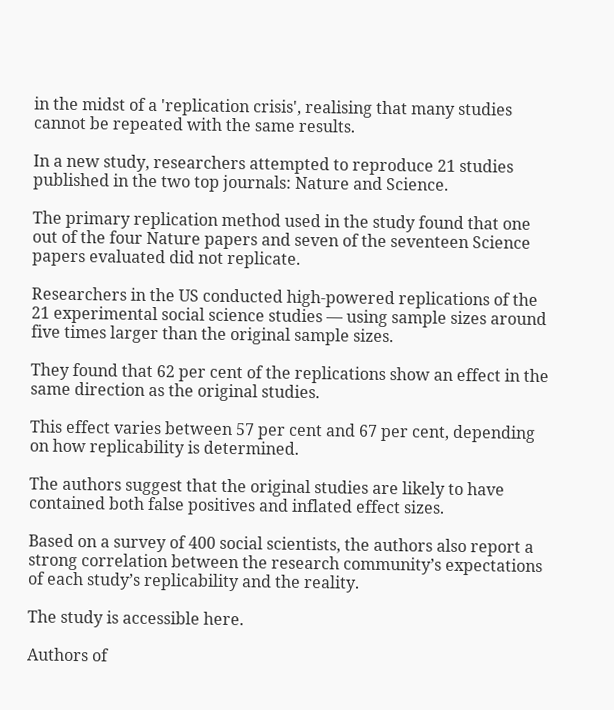in the midst of a 'replication crisis', realising that many studies cannot be repeated with the same results.

In a new study, researchers attempted to reproduce 21 studies published in the two top journals: Nature and Science.

The primary replication method used in the study found that one out of the four Nature papers and seven of the seventeen Science papers evaluated did not replicate.

Researchers in the US conducted high-powered replications of the 21 experimental social science studies — using sample sizes around five times larger than the original sample sizes.

They found that 62 per cent of the replications show an effect in the same direction as the original studies.

This effect varies between 57 per cent and 67 per cent, depending on how replicability is determined.

The authors suggest that the original studies are likely to have contained both false positives and inflated effect sizes.

Based on a survey of 400 social scientists, the authors also report a strong correlation between the research community’s expectations of each study’s replicability and the reality.

The study is accessible here.

Authors of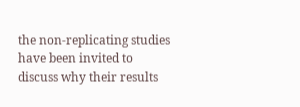the non-replicating studies have been invited to discuss why their results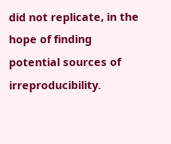did not replicate, in the hope of finding potential sources of irreproducibility.